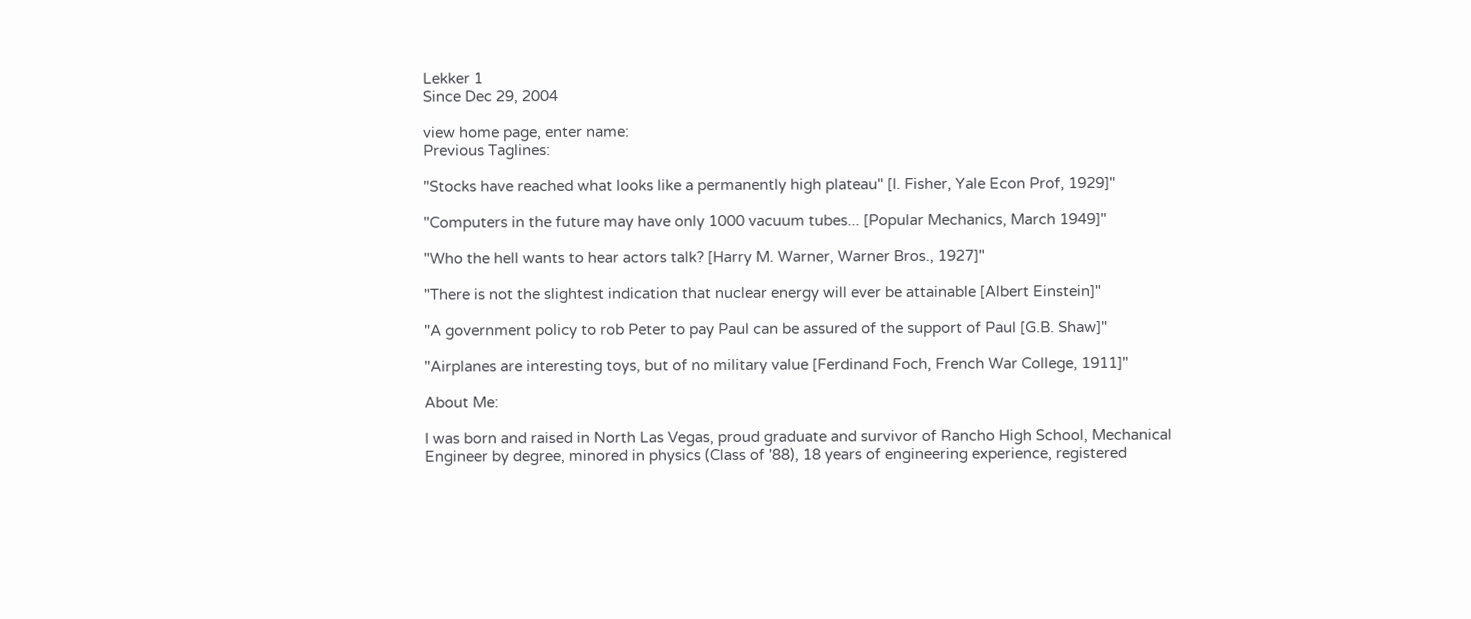Lekker 1
Since Dec 29, 2004

view home page, enter name:
Previous Taglines:

"Stocks have reached what looks like a permanently high plateau" [I. Fisher, Yale Econ Prof, 1929]"

"Computers in the future may have only 1000 vacuum tubes... [Popular Mechanics, March 1949]"

"Who the hell wants to hear actors talk? [Harry M. Warner, Warner Bros., 1927]"

"There is not the slightest indication that nuclear energy will ever be attainable [Albert Einstein]"

"A government policy to rob Peter to pay Paul can be assured of the support of Paul [G.B. Shaw]"

"Airplanes are interesting toys, but of no military value [Ferdinand Foch, French War College, 1911]"

About Me:

I was born and raised in North Las Vegas, proud graduate and survivor of Rancho High School, Mechanical Engineer by degree, minored in physics (Class of '88), 18 years of engineering experience, registered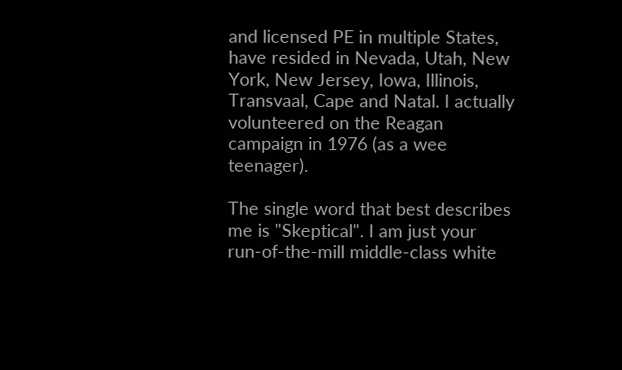and licensed PE in multiple States, have resided in Nevada, Utah, New York, New Jersey, Iowa, Illinois, Transvaal, Cape and Natal. I actually volunteered on the Reagan campaign in 1976 (as a wee teenager).

The single word that best describes me is "Skeptical". I am just your run-of-the-mill middle-class white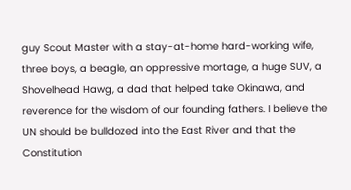guy Scout Master with a stay-at-home hard-working wife, three boys, a beagle, an oppressive mortage, a huge SUV, a Shovelhead Hawg, a dad that helped take Okinawa, and reverence for the wisdom of our founding fathers. I believe the UN should be bulldozed into the East River and that the Constitution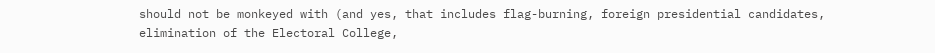should not be monkeyed with (and yes, that includes flag-burning, foreign presidential candidates, elimination of the Electoral College,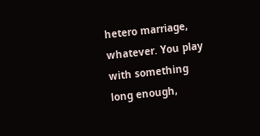hetero marriage, whatever. You play with something long enough,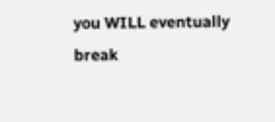you WILL eventually break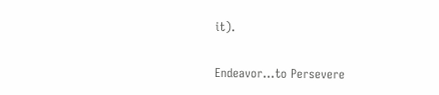it).

Endeavor...to Persevere